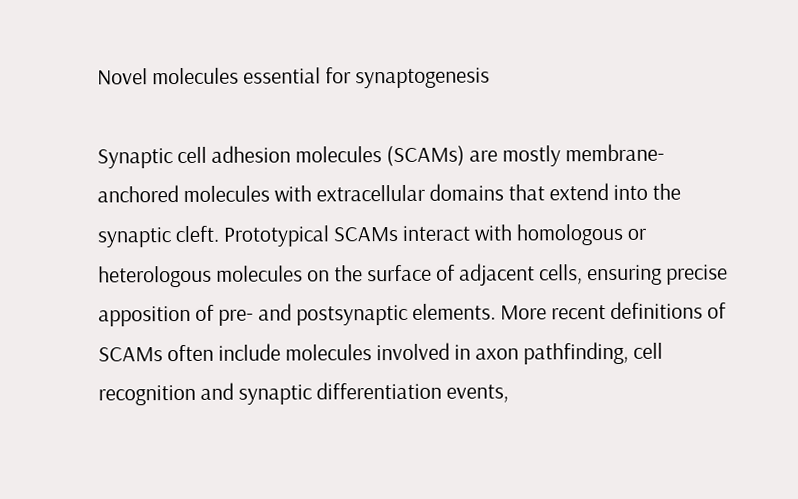Novel molecules essential for synaptogenesis

Synaptic cell adhesion molecules (SCAMs) are mostly membrane-anchored molecules with extracellular domains that extend into the synaptic cleft. Prototypical SCAMs interact with homologous or heterologous molecules on the surface of adjacent cells, ensuring precise apposition of pre- and postsynaptic elements. More recent definitions of SCAMs often include molecules involved in axon pathfinding, cell recognition and synaptic differentiation events,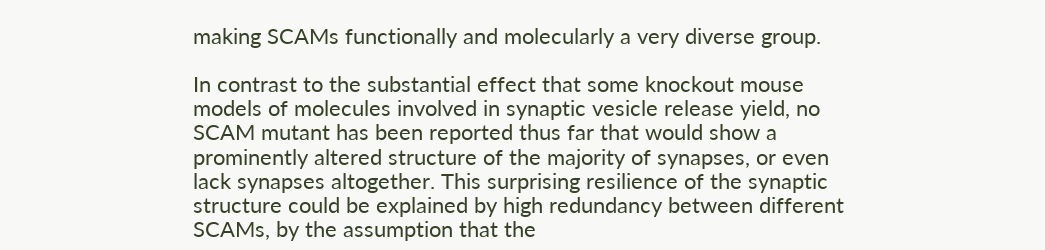making SCAMs functionally and molecularly a very diverse group.

In contrast to the substantial effect that some knockout mouse models of molecules involved in synaptic vesicle release yield, no SCAM mutant has been reported thus far that would show a prominently altered structure of the majority of synapses, or even lack synapses altogether. This surprising resilience of the synaptic structure could be explained by high redundancy between different SCAMs, by the assumption that the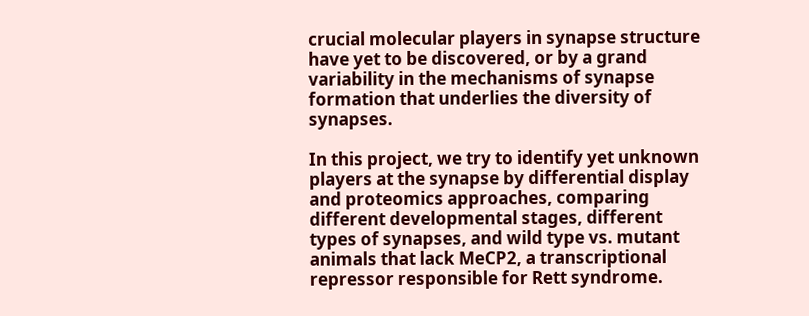crucial molecular players in synapse structure have yet to be discovered, or by a grand variability in the mechanisms of synapse formation that underlies the diversity of synapses.

In this project, we try to identify yet unknown players at the synapse by differential display and proteomics approaches, comparing different developmental stages, different types of synapses, and wild type vs. mutant animals that lack MeCP2, a transcriptional repressor responsible for Rett syndrome.